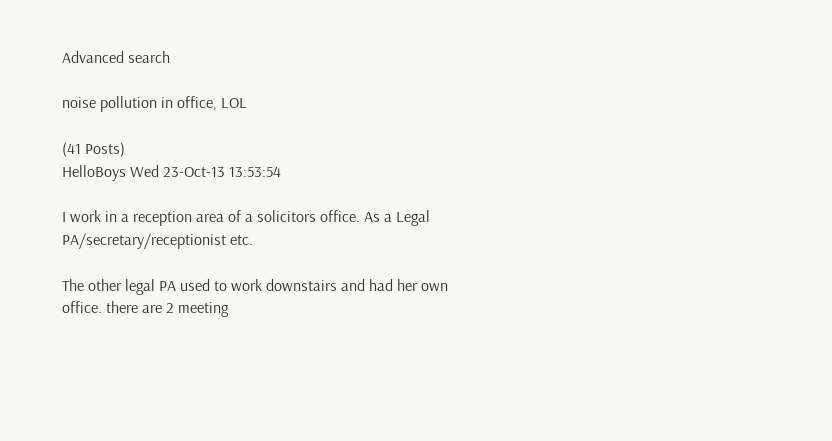Advanced search

noise pollution in office, LOL

(41 Posts)
HelloBoys Wed 23-Oct-13 13:53:54

I work in a reception area of a solicitors office. As a Legal PA/secretary/receptionist etc.

The other legal PA used to work downstairs and had her own office. there are 2 meeting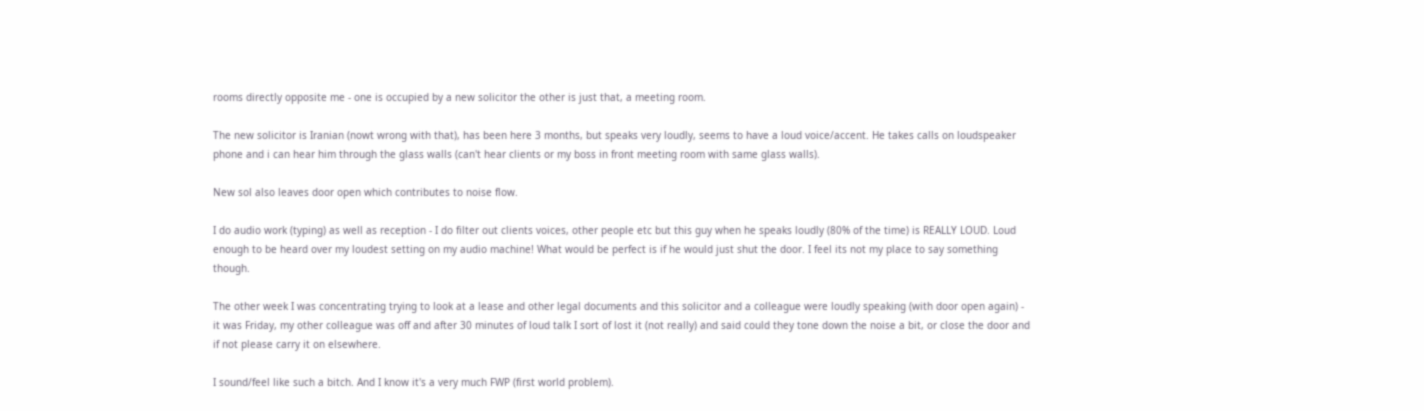rooms directly opposite me - one is occupied by a new solicitor the other is just that, a meeting room.

The new solicitor is Iranian (nowt wrong with that), has been here 3 months, but speaks very loudly, seems to have a loud voice/accent. He takes calls on loudspeaker phone and i can hear him through the glass walls (can't hear clients or my boss in front meeting room with same glass walls).

New sol also leaves door open which contributes to noise flow.

I do audio work (typing) as well as reception - I do filter out clients voices, other people etc but this guy when he speaks loudly (80% of the time) is REALLY LOUD. Loud enough to be heard over my loudest setting on my audio machine! What would be perfect is if he would just shut the door. I feel its not my place to say something though.

The other week I was concentrating trying to look at a lease and other legal documents and this solicitor and a colleague were loudly speaking (with door open again) - it was Friday, my other colleague was off and after 30 minutes of loud talk I sort of lost it (not really) and said could they tone down the noise a bit, or close the door and if not please carry it on elsewhere.

I sound/feel like such a bitch. And I know it's a very much FWP (first world problem).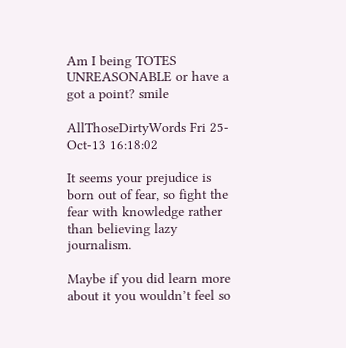Am I being TOTES UNREASONABLE or have a got a point? smile

AllThoseDirtyWords Fri 25-Oct-13 16:18:02

It seems your prejudice is born out of fear, so fight the fear with knowledge rather than believing lazy journalism.

Maybe if you did learn more about it you wouldn’t feel so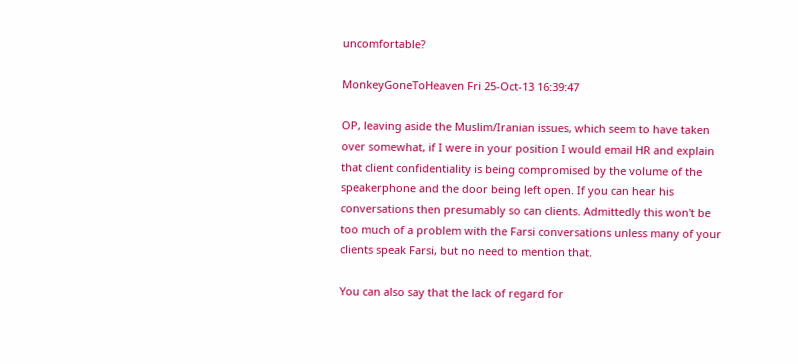uncomfortable?

MonkeyGoneToHeaven Fri 25-Oct-13 16:39:47

OP, leaving aside the Muslim/Iranian issues, which seem to have taken over somewhat, if I were in your position I would email HR and explain that client confidentiality is being compromised by the volume of the speakerphone and the door being left open. If you can hear his conversations then presumably so can clients. Admittedly this won't be too much of a problem with the Farsi conversations unless many of your clients speak Farsi, but no need to mention that.

You can also say that the lack of regard for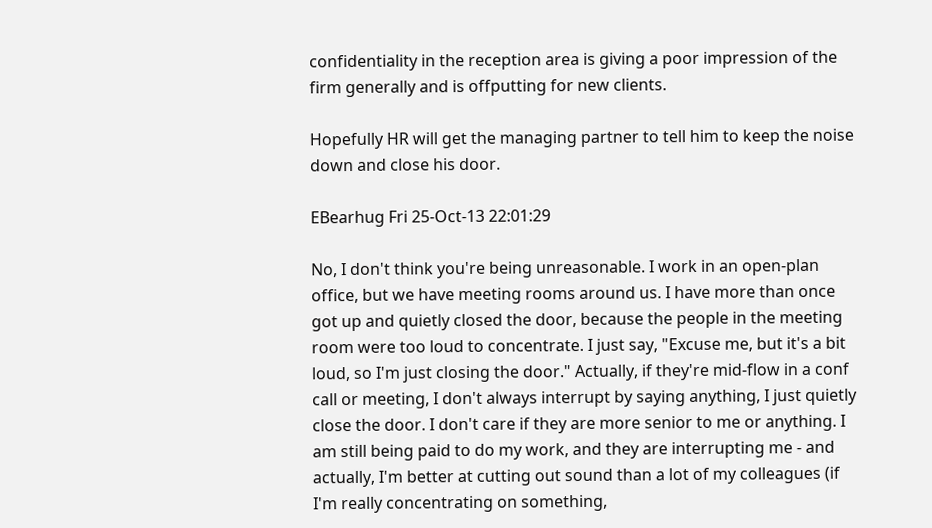confidentiality in the reception area is giving a poor impression of the firm generally and is offputting for new clients.

Hopefully HR will get the managing partner to tell him to keep the noise down and close his door.

EBearhug Fri 25-Oct-13 22:01:29

No, I don't think you're being unreasonable. I work in an open-plan office, but we have meeting rooms around us. I have more than once got up and quietly closed the door, because the people in the meeting room were too loud to concentrate. I just say, "Excuse me, but it's a bit loud, so I'm just closing the door." Actually, if they're mid-flow in a conf call or meeting, I don't always interrupt by saying anything, I just quietly close the door. I don't care if they are more senior to me or anything. I am still being paid to do my work, and they are interrupting me - and actually, I'm better at cutting out sound than a lot of my colleagues (if I'm really concentrating on something,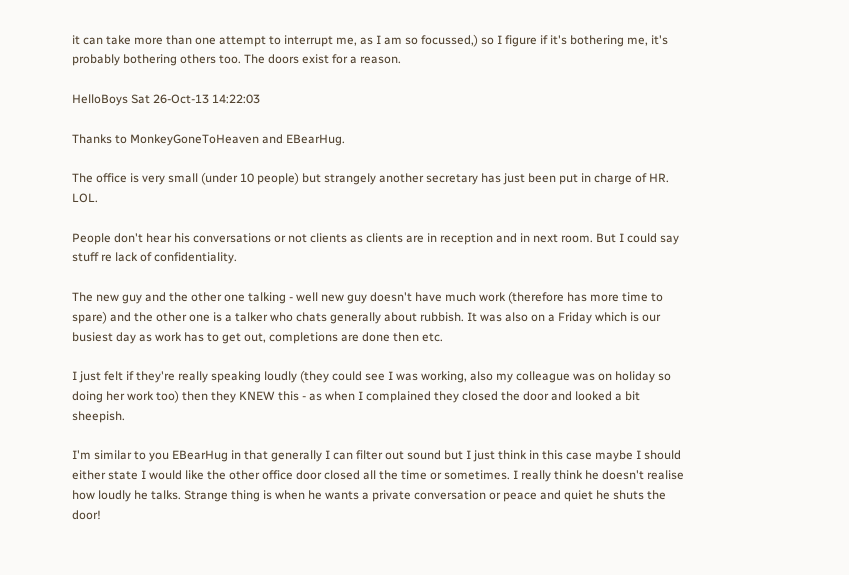it can take more than one attempt to interrupt me, as I am so focussed,) so I figure if it's bothering me, it's probably bothering others too. The doors exist for a reason.

HelloBoys Sat 26-Oct-13 14:22:03

Thanks to MonkeyGoneToHeaven and EBearHug.

The office is very small (under 10 people) but strangely another secretary has just been put in charge of HR. LOL.

People don't hear his conversations or not clients as clients are in reception and in next room. But I could say stuff re lack of confidentiality.

The new guy and the other one talking - well new guy doesn't have much work (therefore has more time to spare) and the other one is a talker who chats generally about rubbish. It was also on a Friday which is our busiest day as work has to get out, completions are done then etc.

I just felt if they're really speaking loudly (they could see I was working, also my colleague was on holiday so doing her work too) then they KNEW this - as when I complained they closed the door and looked a bit sheepish.

I'm similar to you EBearHug in that generally I can filter out sound but I just think in this case maybe I should either state I would like the other office door closed all the time or sometimes. I really think he doesn't realise how loudly he talks. Strange thing is when he wants a private conversation or peace and quiet he shuts the door!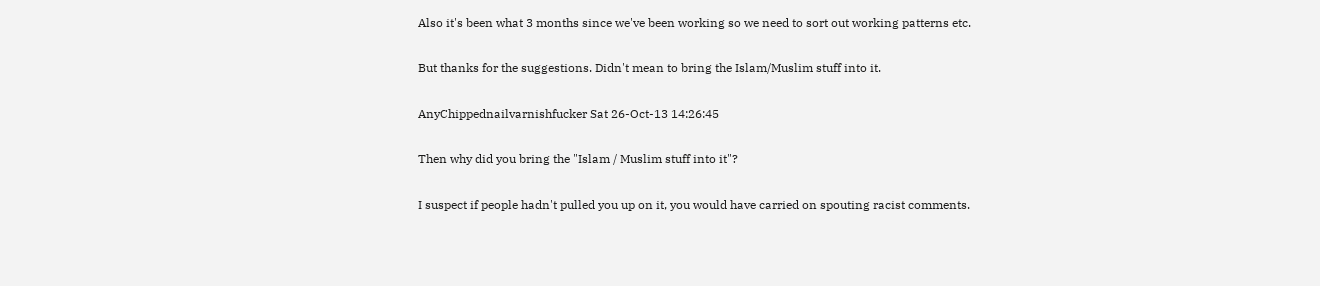Also it's been what 3 months since we've been working so we need to sort out working patterns etc.

But thanks for the suggestions. Didn't mean to bring the Islam/Muslim stuff into it.

AnyChippednailvarnishfucker Sat 26-Oct-13 14:26:45

Then why did you bring the "Islam / Muslim stuff into it"?

I suspect if people hadn't pulled you up on it, you would have carried on spouting racist comments.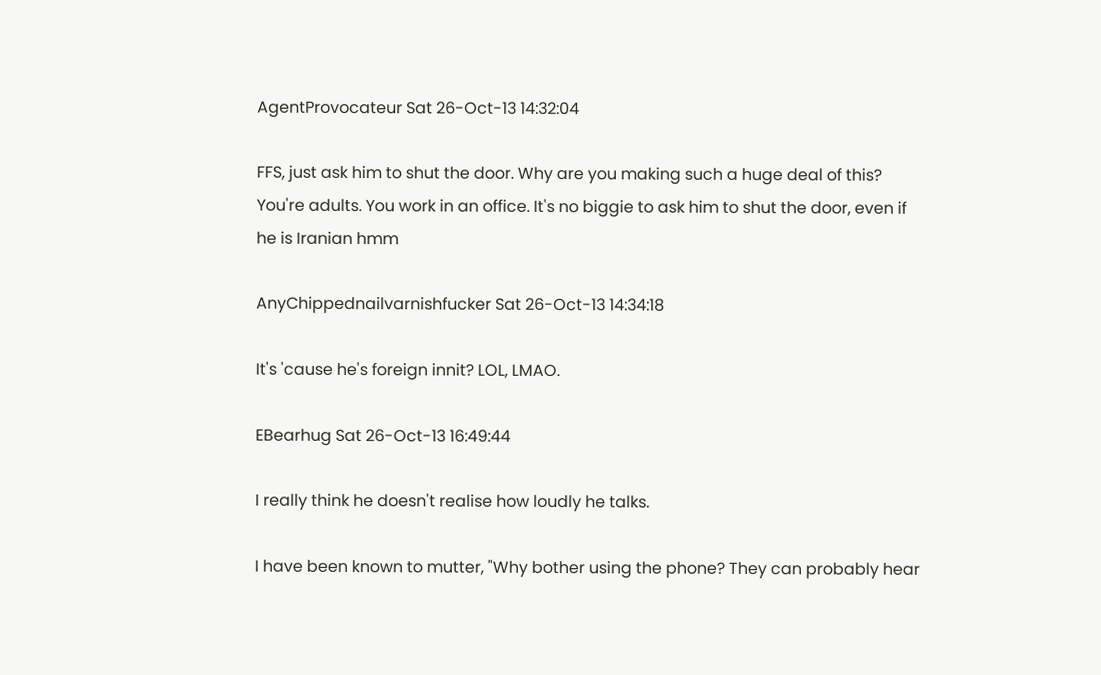AgentProvocateur Sat 26-Oct-13 14:32:04

FFS, just ask him to shut the door. Why are you making such a huge deal of this? You're adults. You work in an office. It's no biggie to ask him to shut the door, even if he is Iranian hmm

AnyChippednailvarnishfucker Sat 26-Oct-13 14:34:18

It's 'cause he's foreign innit? LOL, LMAO.

EBearhug Sat 26-Oct-13 16:49:44

I really think he doesn't realise how loudly he talks.

I have been known to mutter, "Why bother using the phone? They can probably hear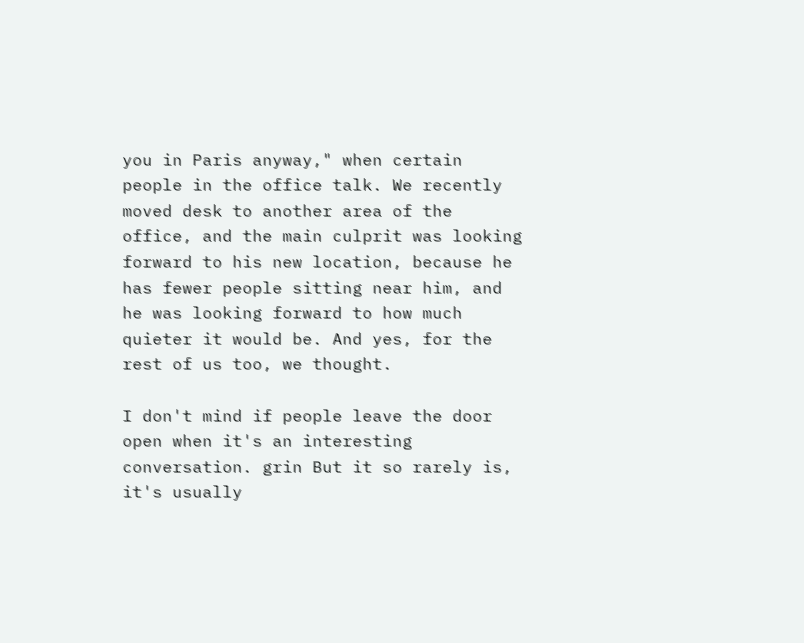you in Paris anyway," when certain people in the office talk. We recently moved desk to another area of the office, and the main culprit was looking forward to his new location, because he has fewer people sitting near him, and he was looking forward to how much quieter it would be. And yes, for the rest of us too, we thought.

I don't mind if people leave the door open when it's an interesting conversation. grin But it so rarely is, it's usually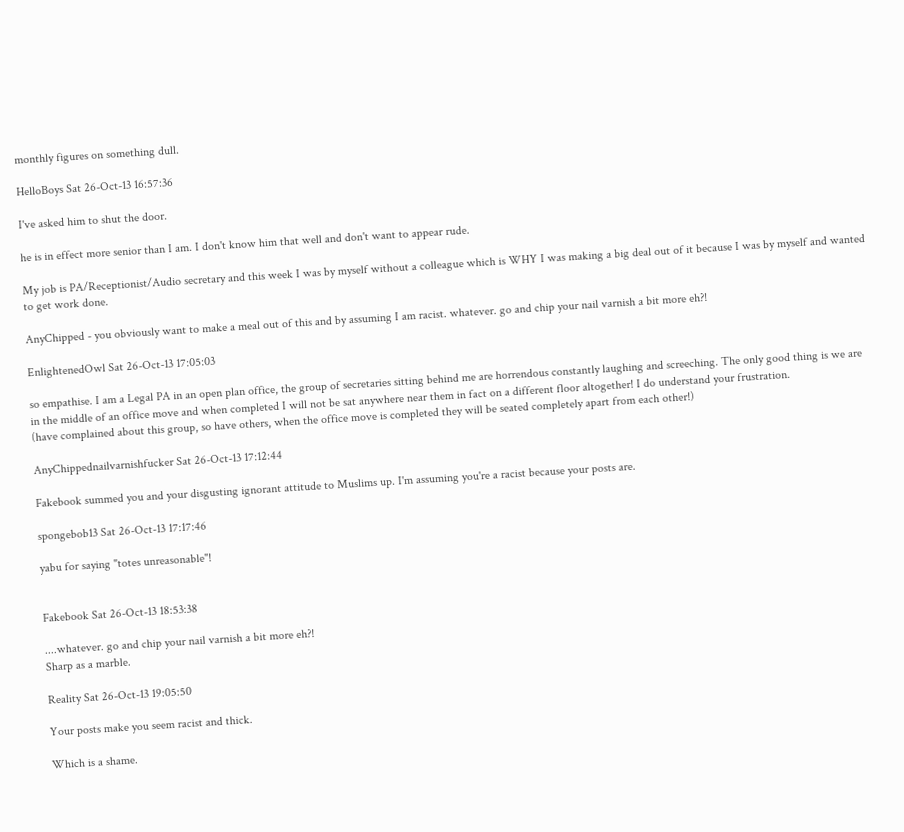monthly figures on something dull.

HelloBoys Sat 26-Oct-13 16:57:36

I've asked him to shut the door.

he is in effect more senior than I am. I don't know him that well and don't want to appear rude.

My job is PA/Receptionist/Audio secretary and this week I was by myself without a colleague which is WHY I was making a big deal out of it because I was by myself and wanted to get work done.

AnyChipped - you obviously want to make a meal out of this and by assuming I am racist. whatever. go and chip your nail varnish a bit more eh?!

EnlightenedOwl Sat 26-Oct-13 17:05:03

so empathise. I am a Legal PA in an open plan office, the group of secretaries sitting behind me are horrendous constantly laughing and screeching. The only good thing is we are in the middle of an office move and when completed I will not be sat anywhere near them in fact on a different floor altogether! I do understand your frustration.
(have complained about this group, so have others, when the office move is completed they will be seated completely apart from each other!)

AnyChippednailvarnishfucker Sat 26-Oct-13 17:12:44

Fakebook summed you and your disgusting ignorant attitude to Muslims up. I'm assuming you're a racist because your posts are.

spongebob13 Sat 26-Oct-13 17:17:46

yabu for saying "totes unreasonable"!


Fakebook Sat 26-Oct-13 18:53:38

....whatever. go and chip your nail varnish a bit more eh?!
Sharp as a marble.

Reality Sat 26-Oct-13 19:05:50

Your posts make you seem racist and thick.

Which is a shame.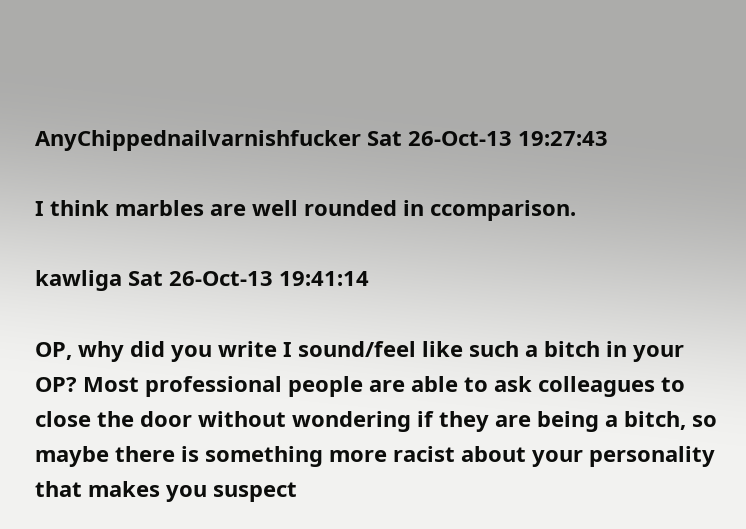AnyChippednailvarnishfucker Sat 26-Oct-13 19:27:43

I think marbles are well rounded in ccomparison.

kawliga Sat 26-Oct-13 19:41:14

OP, why did you write I sound/feel like such a bitch in your OP? Most professional people are able to ask colleagues to close the door without wondering if they are being a bitch, so maybe there is something more racist about your personality that makes you suspect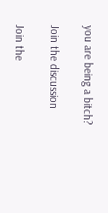you are being a bitch?

Join the discussion

Join the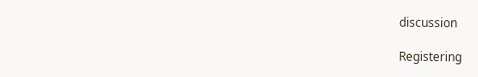discussion

Registering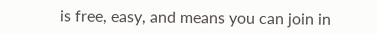is free, easy, and means you can join in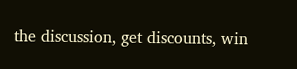the discussion, get discounts, win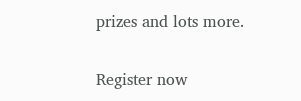prizes and lots more.

Register now